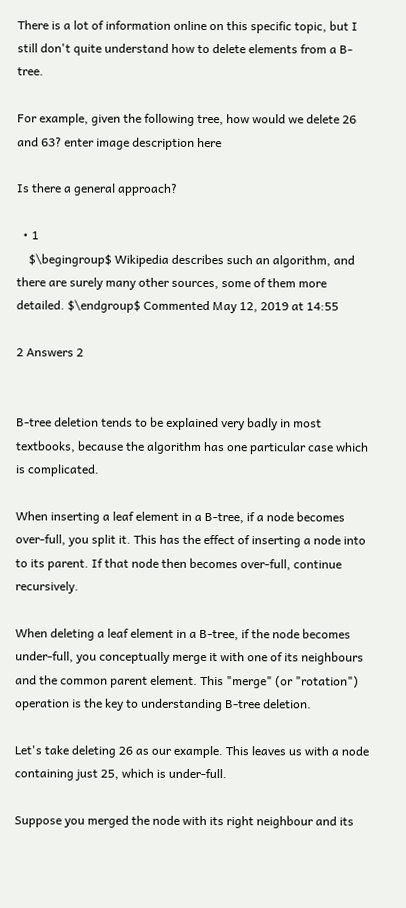There is a lot of information online on this specific topic, but I still don't quite understand how to delete elements from a B-tree.

For example, given the following tree, how would we delete 26 and 63? enter image description here

Is there a general approach?

  • 1
    $\begingroup$ Wikipedia describes such an algorithm, and there are surely many other sources, some of them more detailed. $\endgroup$ Commented May 12, 2019 at 14:55

2 Answers 2


B-tree deletion tends to be explained very badly in most textbooks, because the algorithm has one particular case which is complicated.

When inserting a leaf element in a B-tree, if a node becomes over-full, you split it. This has the effect of inserting a node into to its parent. If that node then becomes over-full, continue recursively.

When deleting a leaf element in a B-tree, if the node becomes under-full, you conceptually merge it with one of its neighbours and the common parent element. This "merge" (or "rotation") operation is the key to understanding B-tree deletion.

Let's take deleting 26 as our example. This leaves us with a node containing just 25, which is under-full.

Suppose you merged the node with its right neighbour and its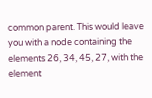common parent. This would leave you with a node containing the elements 26, 34, 45, 27, with the element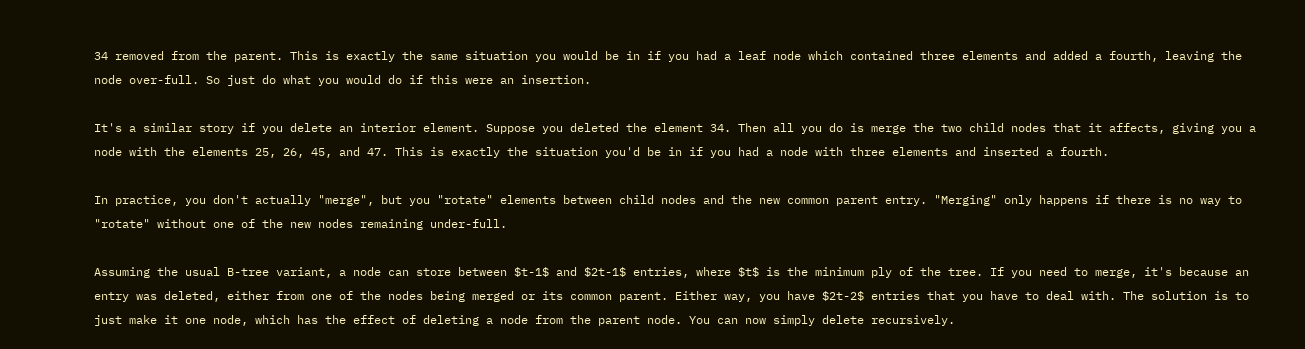34 removed from the parent. This is exactly the same situation you would be in if you had a leaf node which contained three elements and added a fourth, leaving the node over-full. So just do what you would do if this were an insertion.

It's a similar story if you delete an interior element. Suppose you deleted the element 34. Then all you do is merge the two child nodes that it affects, giving you a node with the elements 25, 26, 45, and 47. This is exactly the situation you'd be in if you had a node with three elements and inserted a fourth.

In practice, you don't actually "merge", but you "rotate" elements between child nodes and the new common parent entry. "Merging" only happens if there is no way to "rotate" without one of the new nodes remaining under-full.

Assuming the usual B-tree variant, a node can store between $t-1$ and $2t-1$ entries, where $t$ is the minimum ply of the tree. If you need to merge, it's because an entry was deleted, either from one of the nodes being merged or its common parent. Either way, you have $2t-2$ entries that you have to deal with. The solution is to just make it one node, which has the effect of deleting a node from the parent node. You can now simply delete recursively.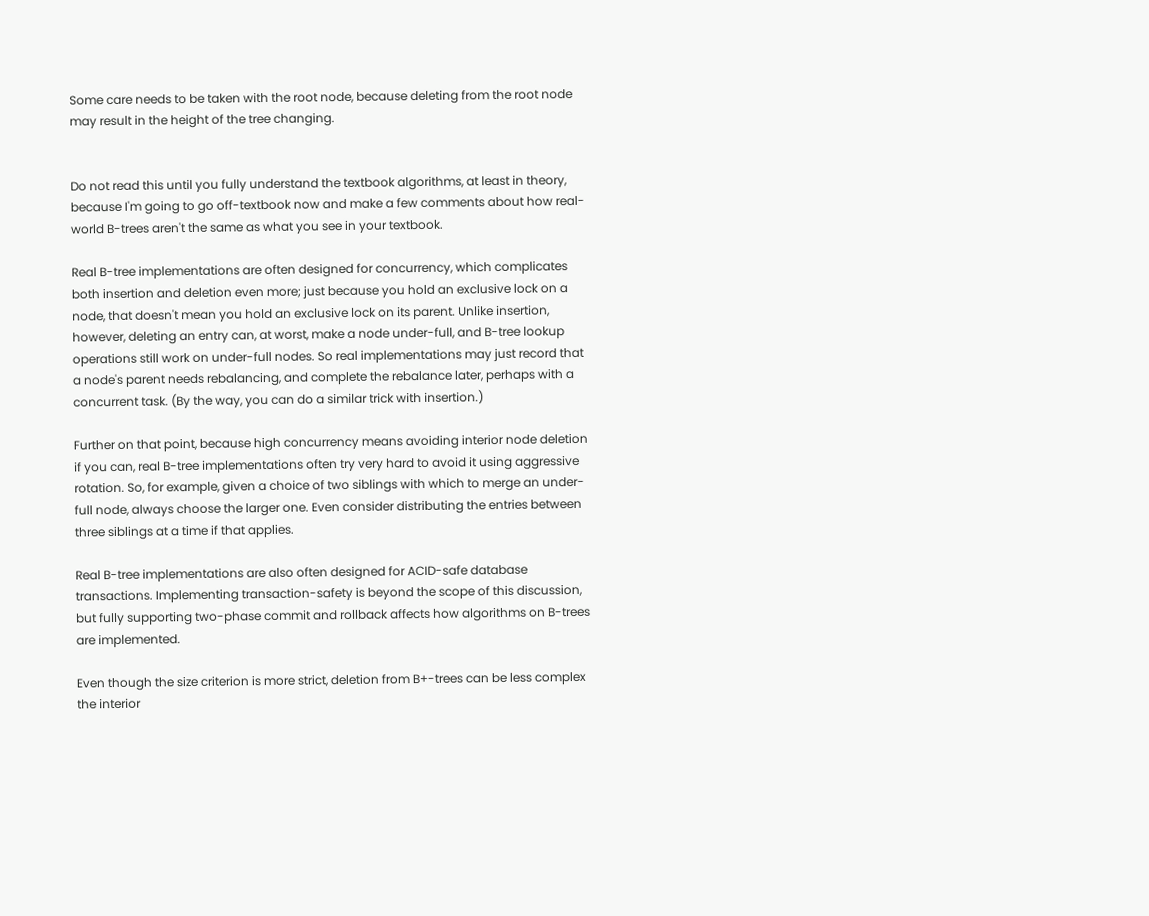Some care needs to be taken with the root node, because deleting from the root node may result in the height of the tree changing.


Do not read this until you fully understand the textbook algorithms, at least in theory, because I'm going to go off-textbook now and make a few comments about how real-world B-trees aren't the same as what you see in your textbook.

Real B-tree implementations are often designed for concurrency, which complicates both insertion and deletion even more; just because you hold an exclusive lock on a node, that doesn't mean you hold an exclusive lock on its parent. Unlike insertion, however, deleting an entry can, at worst, make a node under-full, and B-tree lookup operations still work on under-full nodes. So real implementations may just record that a node's parent needs rebalancing, and complete the rebalance later, perhaps with a concurrent task. (By the way, you can do a similar trick with insertion.)

Further on that point, because high concurrency means avoiding interior node deletion if you can, real B-tree implementations often try very hard to avoid it using aggressive rotation. So, for example, given a choice of two siblings with which to merge an under-full node, always choose the larger one. Even consider distributing the entries between three siblings at a time if that applies.

Real B-tree implementations are also often designed for ACID-safe database transactions. Implementing transaction-safety is beyond the scope of this discussion, but fully supporting two-phase commit and rollback affects how algorithms on B-trees are implemented.

Even though the size criterion is more strict, deletion from B+-trees can be less complex the interior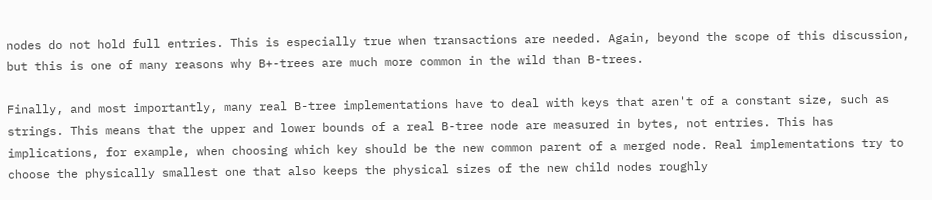nodes do not hold full entries. This is especially true when transactions are needed. Again, beyond the scope of this discussion, but this is one of many reasons why B+-trees are much more common in the wild than B-trees.

Finally, and most importantly, many real B-tree implementations have to deal with keys that aren't of a constant size, such as strings. This means that the upper and lower bounds of a real B-tree node are measured in bytes, not entries. This has implications, for example, when choosing which key should be the new common parent of a merged node. Real implementations try to choose the physically smallest one that also keeps the physical sizes of the new child nodes roughly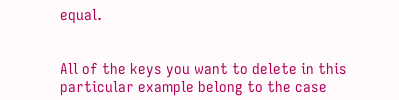equal.


All of the keys you want to delete in this particular example belong to the case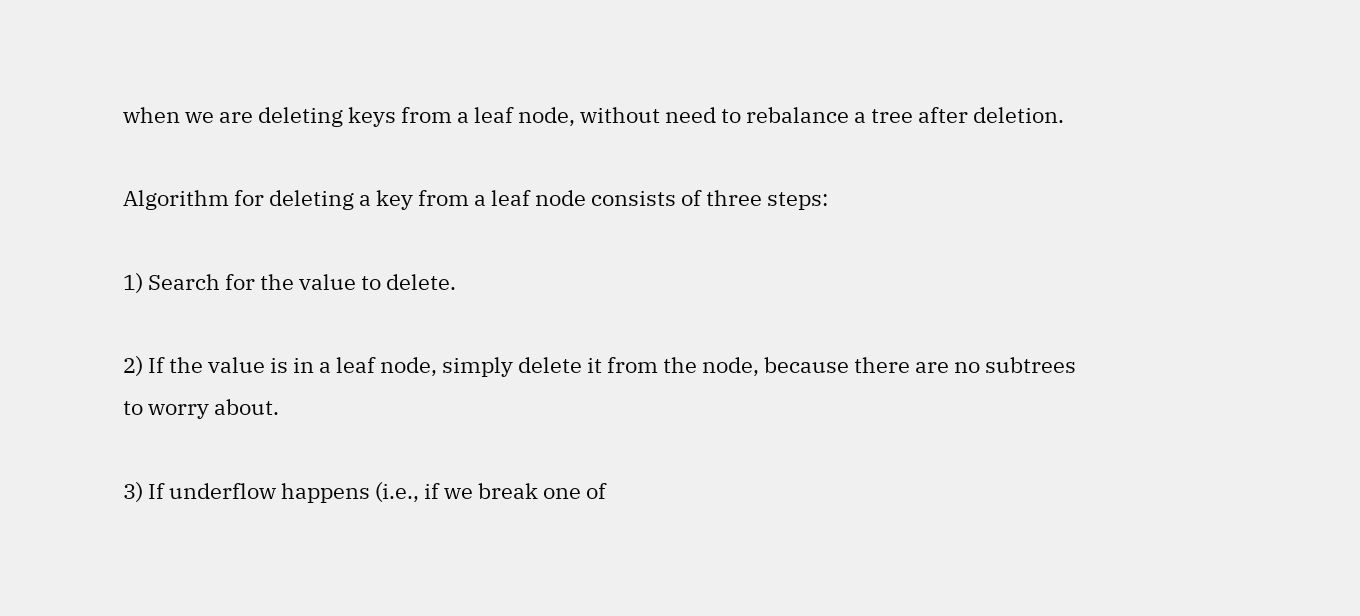when we are deleting keys from a leaf node, without need to rebalance a tree after deletion.

Algorithm for deleting a key from a leaf node consists of three steps:

1) Search for the value to delete.

2) If the value is in a leaf node, simply delete it from the node, because there are no subtrees to worry about.

3) If underflow happens (i.e., if we break one of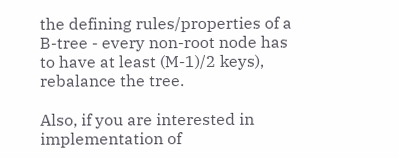the defining rules/properties of a B-tree - every non-root node has to have at least (M-1)/2 keys), rebalance the tree.

Also, if you are interested in implementation of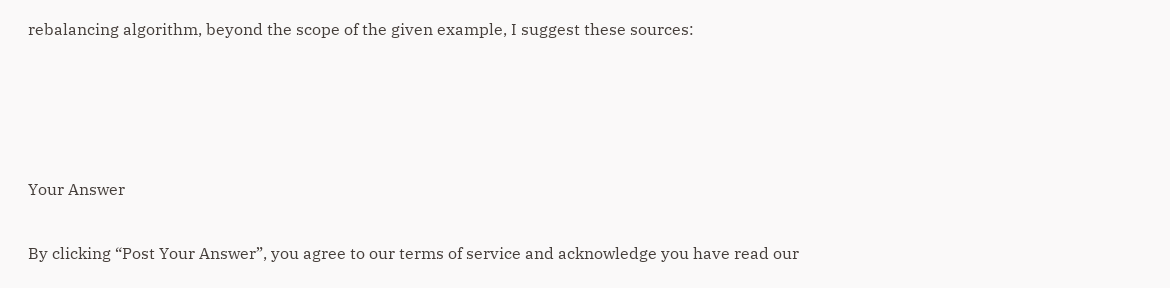rebalancing algorithm, beyond the scope of the given example, I suggest these sources:




Your Answer

By clicking “Post Your Answer”, you agree to our terms of service and acknowledge you have read our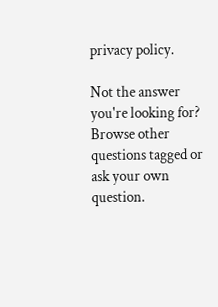privacy policy.

Not the answer you're looking for? Browse other questions tagged or ask your own question.